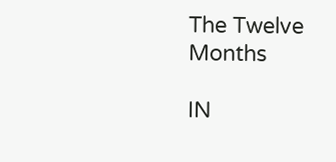The Twelve Months

IN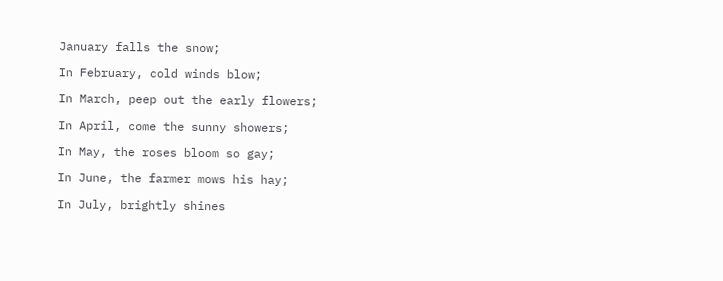January falls the snow;

In February, cold winds blow;

In March, peep out the early flowers;

In April, come the sunny showers;

In May, the roses bloom so gay;

In June, the farmer mows his hay;

In July, brightly shines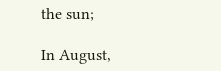the sun;

In August,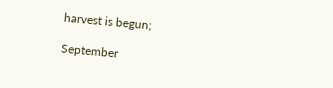harvest is begun;

September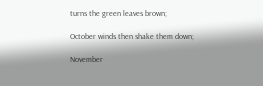turns the green leaves brown;

October winds then shake them down;

November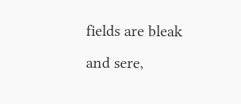fields are bleak and sere,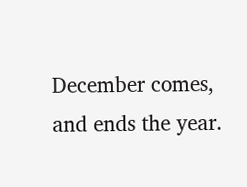December comes, and ends the year.